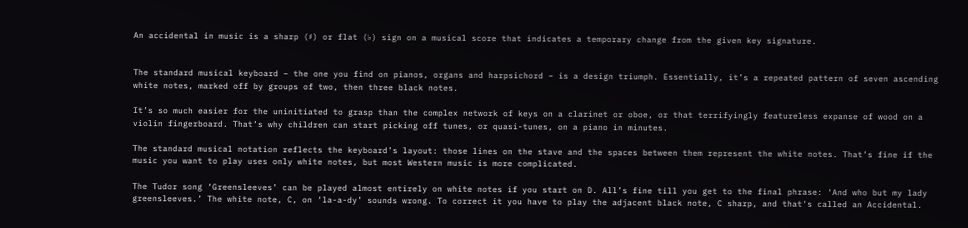An accidental in music is a sharp (♯) or flat (♭) sign on a musical score that indicates a temporary change from the given key signature.


The standard musical keyboard – the one you find on pianos, organs and harpsichord – is a design triumph. Essentially, it’s a repeated pattern of seven ascending white notes, marked off by groups of two, then three black notes.

It’s so much easier for the uninitiated to grasp than the complex network of keys on a clarinet or oboe, or that terrifyingly featureless expanse of wood on a violin fingerboard. That’s why children can start picking off tunes, or quasi-tunes, on a piano in minutes.

The standard musical notation reflects the keyboard’s layout: those lines on the stave and the spaces between them represent the white notes. That’s fine if the music you want to play uses only white notes, but most Western music is more complicated.

The Tudor song ‘Greensleeves’ can be played almost entirely on white notes if you start on D. All’s fine till you get to the final phrase: ‘And who but my lady greensleeves.’ The white note, C, on ‘la-a-dy’ sounds wrong. To correct it you have to play the adjacent black note, C sharp, and that's called an Accidental.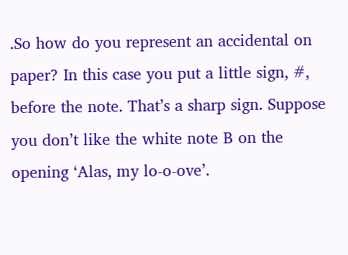.So how do you represent an accidental on paper? In this case you put a little sign, #, before the note. That’s a sharp sign. Suppose you don’t like the white note B on the opening ‘Alas, my lo-o-ove’.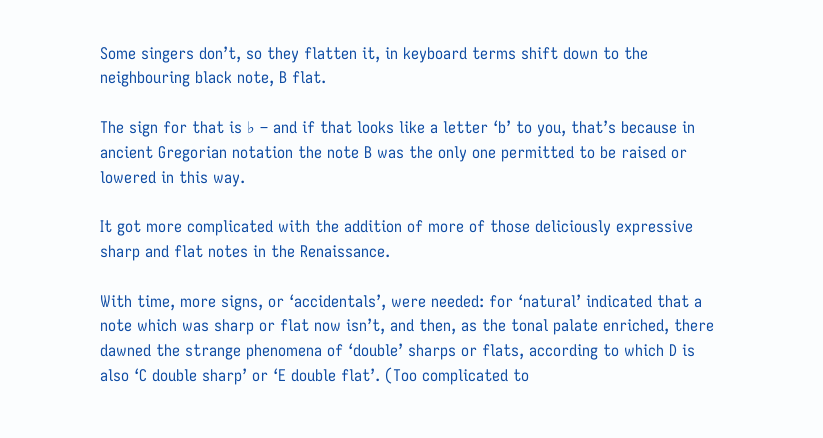Some singers don’t, so they flatten it, in keyboard terms shift down to the neighbouring black note, B flat.

The sign for that is ♭ – and if that looks like a letter ‘b’ to you, that’s because in ancient Gregorian notation the note B was the only one permitted to be raised or lowered in this way.

It got more complicated with the addition of more of those deliciously expressive sharp and flat notes in the Renaissance.

With time, more signs, or ‘accidentals’, were needed: for ‘natural’ indicated that a note which was sharp or flat now isn’t, and then, as the tonal palate enriched, there dawned the strange phenomena of ‘double’ sharps or flats, according to which D is also ‘C double sharp’ or ‘E double flat’. (Too complicated to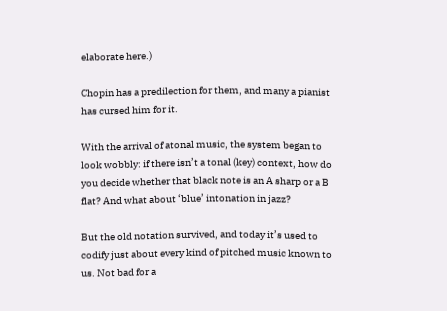elaborate here.)

Chopin has a predilection for them, and many a pianist has cursed him for it.

With the arrival of atonal music, the system began to look wobbly: if there isn’t a tonal (key) context, how do you decide whether that black note is an A sharp or a B flat? And what about ‘blue’ intonation in jazz?

But the old notation survived, and today it’s used to codify just about every kind of pitched music known to us. Not bad for a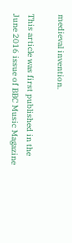medieval invention.

This article was first published in the June 2016 issue of BBC Music Magazine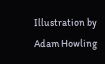Illustration by Adam Howling